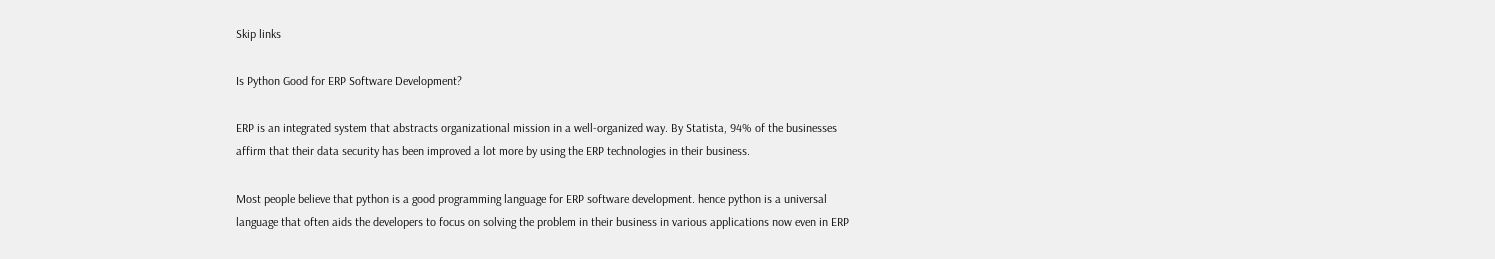Skip links

Is Python Good for ERP Software Development?

ERP is an integrated system that abstracts organizational mission in a well-organized way. By Statista, 94% of the businesses affirm that their data security has been improved a lot more by using the ERP technologies in their business.

Most people believe that python is a good programming language for ERP software development. hence python is a universal language that often aids the developers to focus on solving the problem in their business in various applications now even in ERP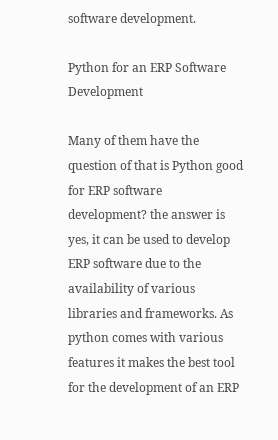software development.

Python for an ERP Software Development

Many of them have the question of that is Python good for ERP software development? the answer is yes, it can be used to develop ERP software due to the availability of various libraries and frameworks. As python comes with various features it makes the best tool for the development of an ERP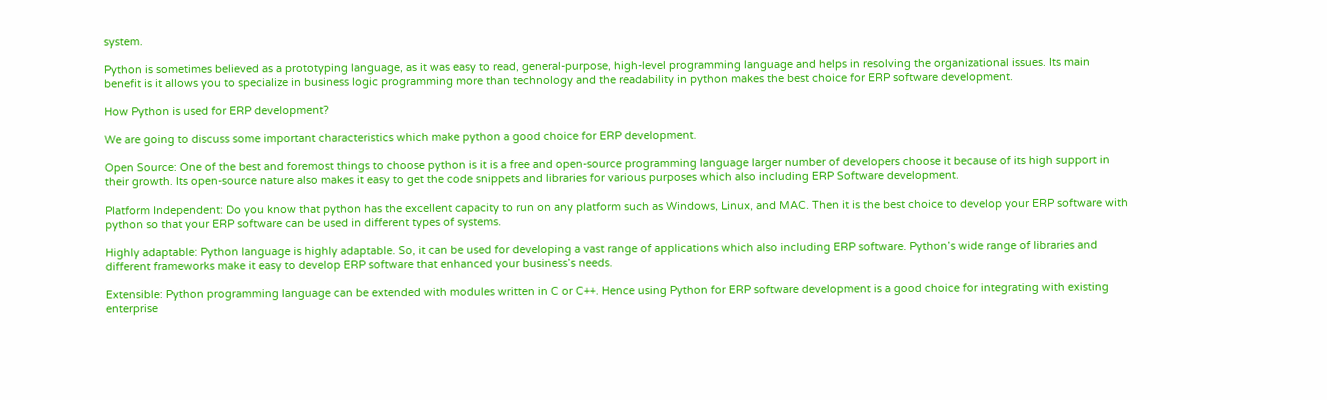system.

Python is sometimes believed as a prototyping language, as it was easy to read, general-purpose, high-level programming language and helps in resolving the organizational issues. Its main benefit is it allows you to specialize in business logic programming more than technology and the readability in python makes the best choice for ERP software development.

How Python is used for ERP development?

We are going to discuss some important characteristics which make python a good choice for ERP development.

Open Source: One of the best and foremost things to choose python is it is a free and open-source programming language larger number of developers choose it because of its high support in their growth. Its open-source nature also makes it easy to get the code snippets and libraries for various purposes which also including ERP Software development.

Platform Independent: Do you know that python has the excellent capacity to run on any platform such as Windows, Linux, and MAC. Then it is the best choice to develop your ERP software with python so that your ERP software can be used in different types of systems.

Highly adaptable: Python language is highly adaptable. So, it can be used for developing a vast range of applications which also including ERP software. Python’s wide range of libraries and different frameworks make it easy to develop ERP software that enhanced your business’s needs.

Extensible: Python programming language can be extended with modules written in C or C++. Hence using Python for ERP software development is a good choice for integrating with existing enterprise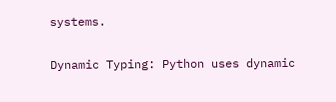systems.

Dynamic Typing: Python uses dynamic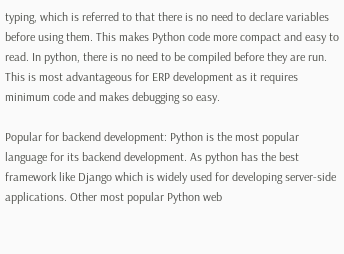typing, which is referred to that there is no need to declare variables before using them. This makes Python code more compact and easy to read. In python, there is no need to be compiled before they are run. This is most advantageous for ERP development as it requires minimum code and makes debugging so easy.

Popular for backend development: Python is the most popular language for its backend development. As python has the best framework like Django which is widely used for developing server-side applications. Other most popular Python web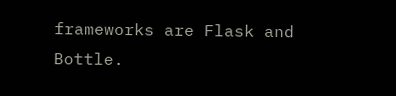frameworks are Flask and Bottle.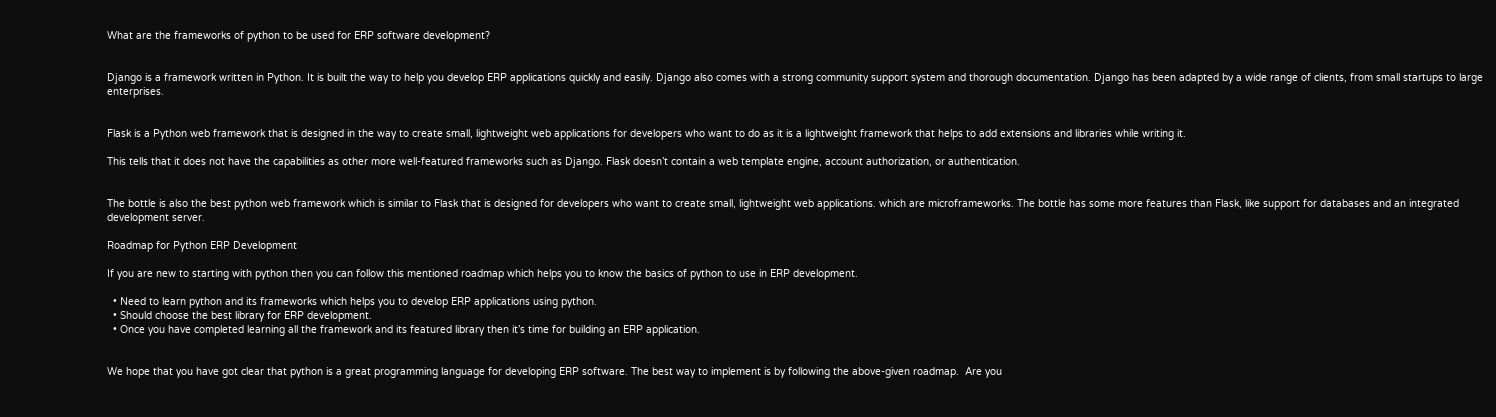What are the frameworks of python to be used for ERP software development?


Django is a framework written in Python. It is built the way to help you develop ERP applications quickly and easily. Django also comes with a strong community support system and thorough documentation. Django has been adapted by a wide range of clients, from small startups to large enterprises.


Flask is a Python web framework that is designed in the way to create small, lightweight web applications for developers who want to do as it is a lightweight framework that helps to add extensions and libraries while writing it.

This tells that it does not have the capabilities as other more well-featured frameworks such as Django. Flask doesn’t contain a web template engine, account authorization, or authentication.


The bottle is also the best python web framework which is similar to Flask that is designed for developers who want to create small, lightweight web applications. which are microframeworks. The bottle has some more features than Flask, like support for databases and an integrated development server.

Roadmap for Python ERP Development

If you are new to starting with python then you can follow this mentioned roadmap which helps you to know the basics of python to use in ERP development.

  • Need to learn python and its frameworks which helps you to develop ERP applications using python.
  • Should choose the best library for ERP development.
  • Once you have completed learning all the framework and its featured library then it’s time for building an ERP application.


We hope that you have got clear that python is a great programming language for developing ERP software. The best way to implement is by following the above-given roadmap.  Are you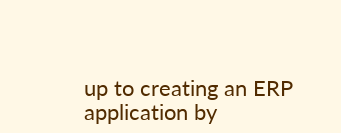up to creating an ERP application by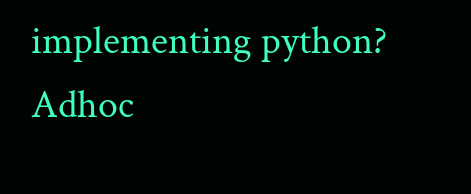implementing python? Adhoc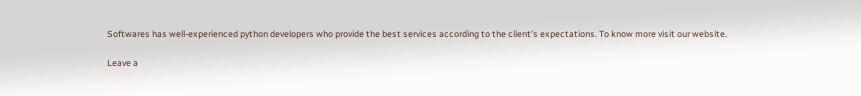Softwares has well-experienced python developers who provide the best services according to the client’s expectations. To know more visit our website.

Leave a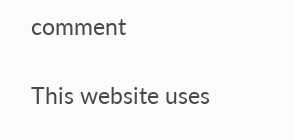comment

This website uses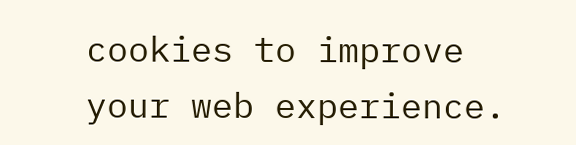cookies to improve your web experience.